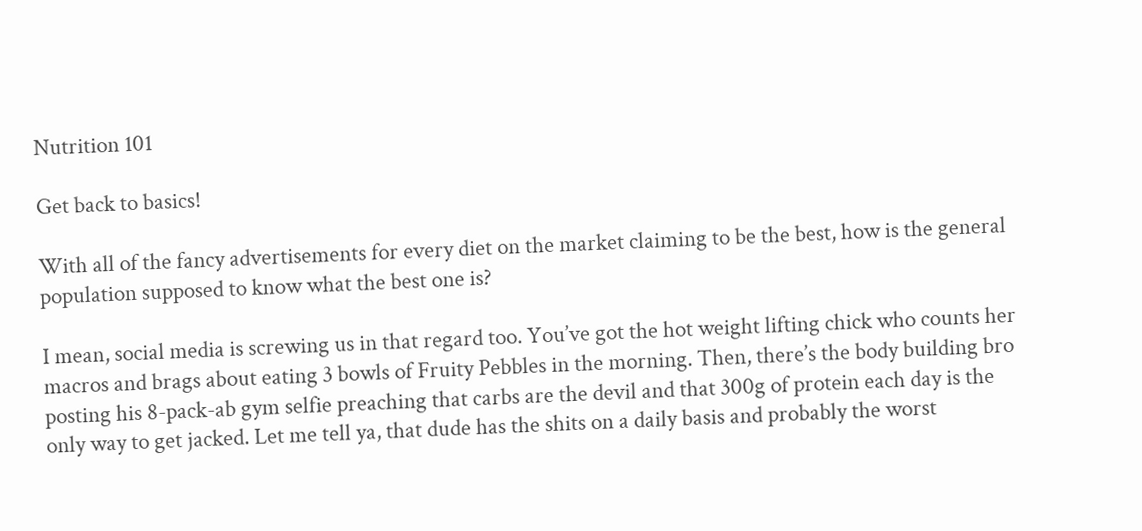Nutrition 101

Get back to basics!

With all of the fancy advertisements for every diet on the market claiming to be the best, how is the general population supposed to know what the best one is?

I mean, social media is screwing us in that regard too. You’ve got the hot weight lifting chick who counts her macros and brags about eating 3 bowls of Fruity Pebbles in the morning. Then, there’s the body building bro posting his 8-pack-ab gym selfie preaching that carbs are the devil and that 300g of protein each day is the only way to get jacked. Let me tell ya, that dude has the shits on a daily basis and probably the worst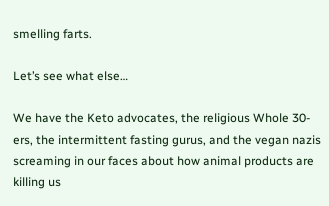smelling farts.

Let’s see what else…

We have the Keto advocates, the religious Whole 30-ers, the intermittent fasting gurus, and the vegan nazis screaming in our faces about how animal products are killing us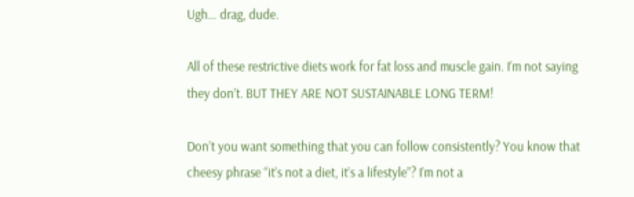Ugh… drag, dude.

All of these restrictive diets work for fat loss and muscle gain. I’m not saying they don’t. BUT THEY ARE NOT SUSTAINABLE LONG TERM!

Don’t you want something that you can follow consistently? You know that cheesy phrase “it’s not a diet, it’s a lifestyle”? I’m not a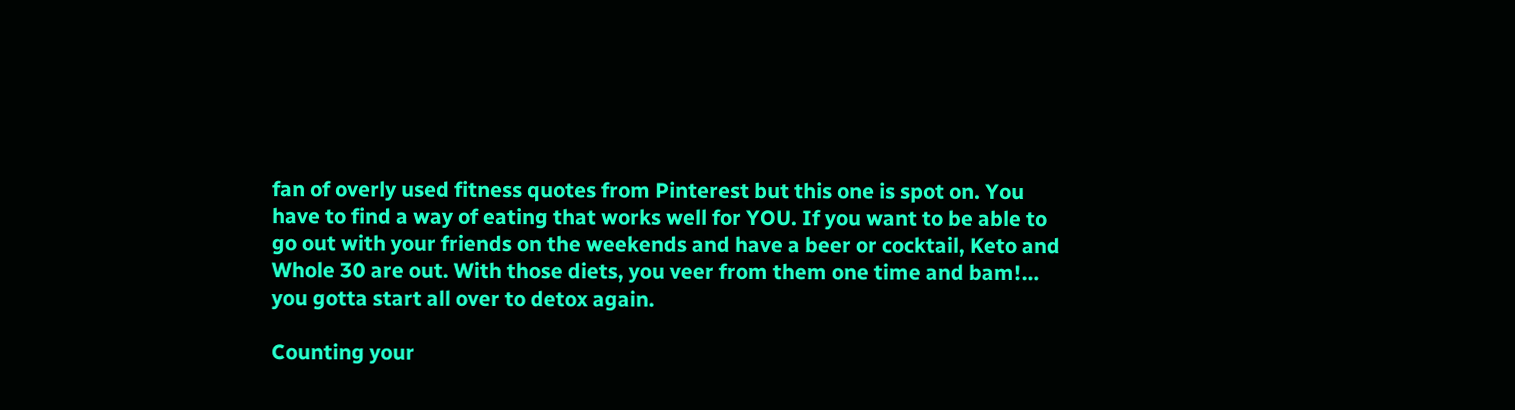fan of overly used fitness quotes from Pinterest but this one is spot on. You have to find a way of eating that works well for YOU. If you want to be able to go out with your friends on the weekends and have a beer or cocktail, Keto and Whole 30 are out. With those diets, you veer from them one time and bam!… you gotta start all over to detox again.

Counting your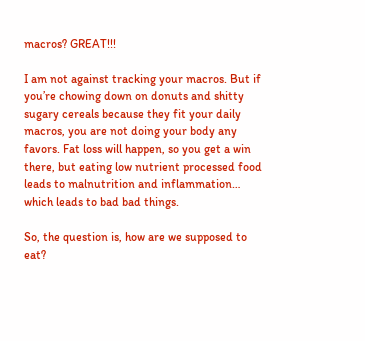macros? GREAT!!!

I am not against tracking your macros. But if you’re chowing down on donuts and shitty sugary cereals because they fit your daily macros, you are not doing your body any favors. Fat loss will happen, so you get a win there, but eating low nutrient processed food leads to malnutrition and inflammation… which leads to bad bad things.

So, the question is, how are we supposed to eat?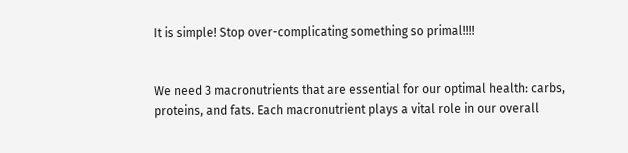It is simple! Stop over-complicating something so primal!!!!


We need 3 macronutrients that are essential for our optimal health: carbs, proteins, and fats. Each macronutrient plays a vital role in our overall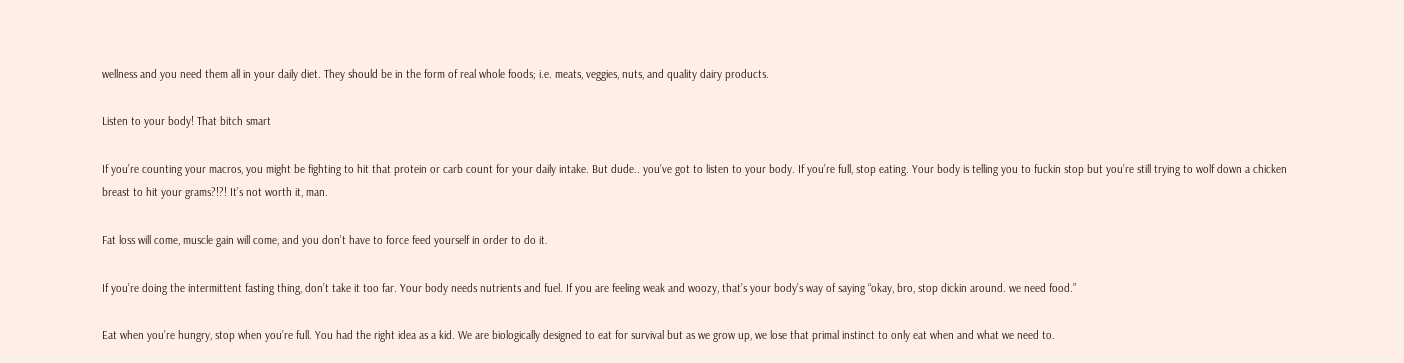wellness and you need them all in your daily diet. They should be in the form of real whole foods; i.e. meats, veggies, nuts, and quality dairy products.

Listen to your body! That bitch smart

If you’re counting your macros, you might be fighting to hit that protein or carb count for your daily intake. But dude.. you’ve got to listen to your body. If you’re full, stop eating. Your body is telling you to fuckin stop but you’re still trying to wolf down a chicken breast to hit your grams?!?! It’s not worth it, man.

Fat loss will come, muscle gain will come, and you don’t have to force feed yourself in order to do it.

If you’re doing the intermittent fasting thing, don’t take it too far. Your body needs nutrients and fuel. If you are feeling weak and woozy, that’s your body’s way of saying “okay, bro, stop dickin around. we need food.”

Eat when you’re hungry, stop when you’re full. You had the right idea as a kid. We are biologically designed to eat for survival but as we grow up, we lose that primal instinct to only eat when and what we need to.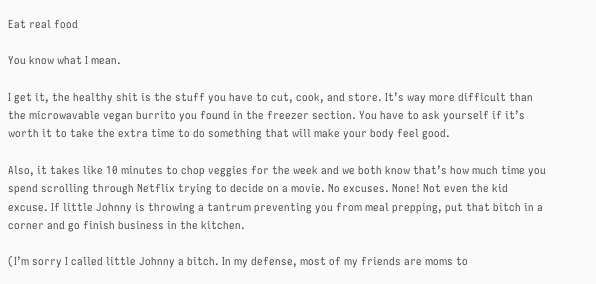Eat real food

You know what I mean.

I get it, the healthy shit is the stuff you have to cut, cook, and store. It’s way more difficult than the microwavable vegan burrito you found in the freezer section. You have to ask yourself if it’s worth it to take the extra time to do something that will make your body feel good.

Also, it takes like 10 minutes to chop veggies for the week and we both know that’s how much time you spend scrolling through Netflix trying to decide on a movie. No excuses. None! Not even the kid excuse. If little Johnny is throwing a tantrum preventing you from meal prepping, put that bitch in a corner and go finish business in the kitchen.

(I’m sorry I called little Johnny a bitch. In my defense, most of my friends are moms to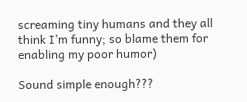screaming tiny humans and they all think I’m funny; so blame them for enabling my poor humor)

Sound simple enough???